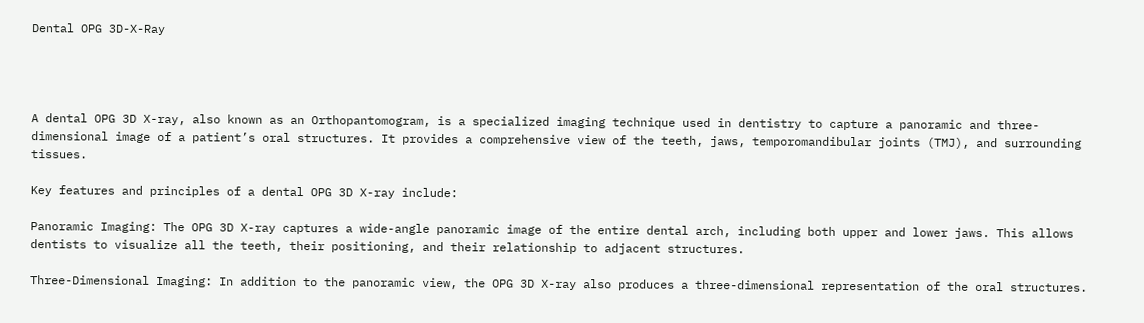Dental OPG 3D-X-Ray




A dental OPG 3D X-ray, also known as an Orthopantomogram, is a specialized imaging technique used in dentistry to capture a panoramic and three-dimensional image of a patient’s oral structures. It provides a comprehensive view of the teeth, jaws, temporomandibular joints (TMJ), and surrounding tissues.

Key features and principles of a dental OPG 3D X-ray include:

Panoramic Imaging: The OPG 3D X-ray captures a wide-angle panoramic image of the entire dental arch, including both upper and lower jaws. This allows dentists to visualize all the teeth, their positioning, and their relationship to adjacent structures.

Three-Dimensional Imaging: In addition to the panoramic view, the OPG 3D X-ray also produces a three-dimensional representation of the oral structures.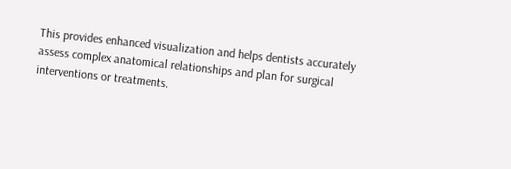This provides enhanced visualization and helps dentists accurately assess complex anatomical relationships and plan for surgical interventions or treatments.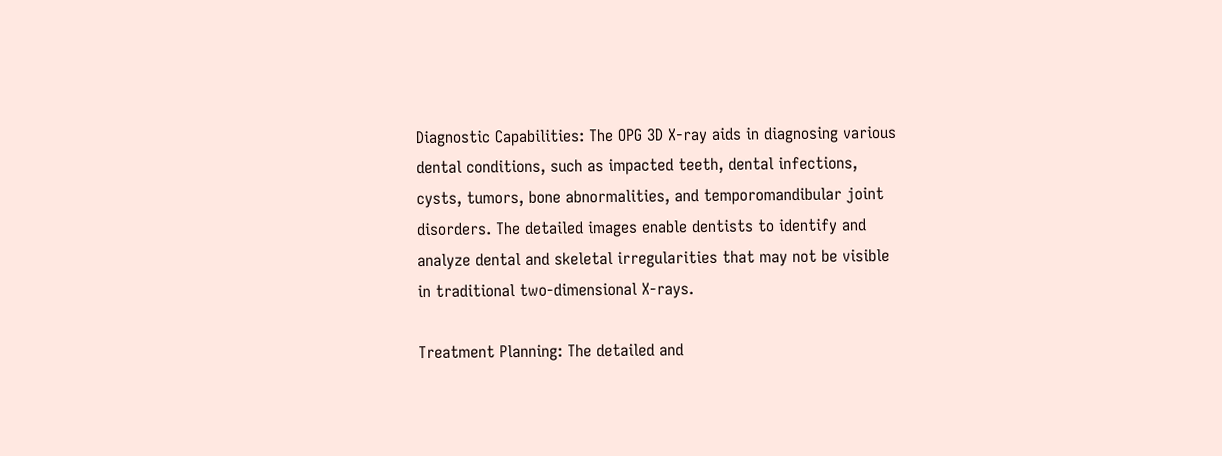Diagnostic Capabilities: The OPG 3D X-ray aids in diagnosing various dental conditions, such as impacted teeth, dental infections, cysts, tumors, bone abnormalities, and temporomandibular joint disorders. The detailed images enable dentists to identify and analyze dental and skeletal irregularities that may not be visible in traditional two-dimensional X-rays.

Treatment Planning: The detailed and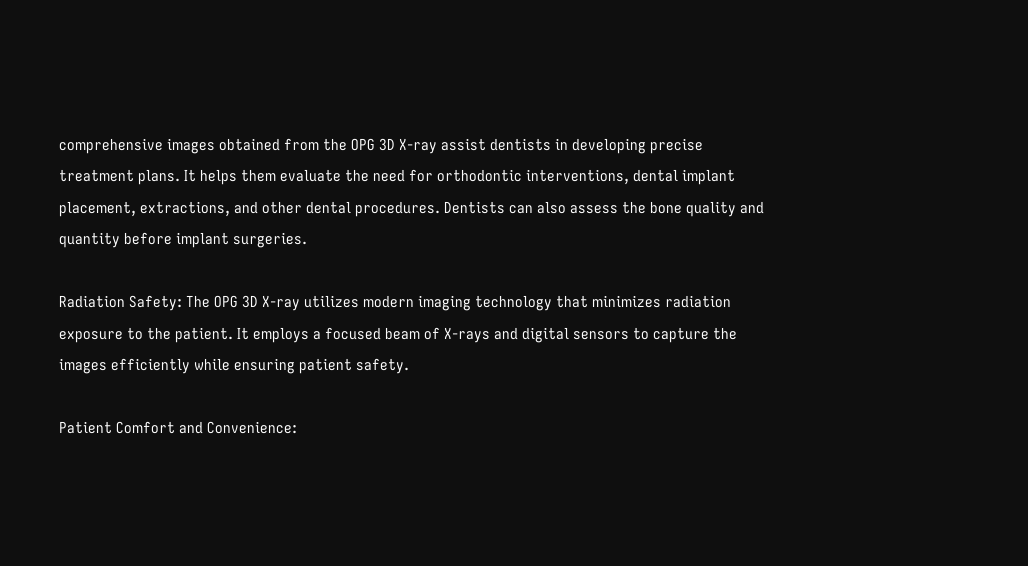comprehensive images obtained from the OPG 3D X-ray assist dentists in developing precise treatment plans. It helps them evaluate the need for orthodontic interventions, dental implant placement, extractions, and other dental procedures. Dentists can also assess the bone quality and quantity before implant surgeries.

Radiation Safety: The OPG 3D X-ray utilizes modern imaging technology that minimizes radiation exposure to the patient. It employs a focused beam of X-rays and digital sensors to capture the images efficiently while ensuring patient safety.

Patient Comfort and Convenience: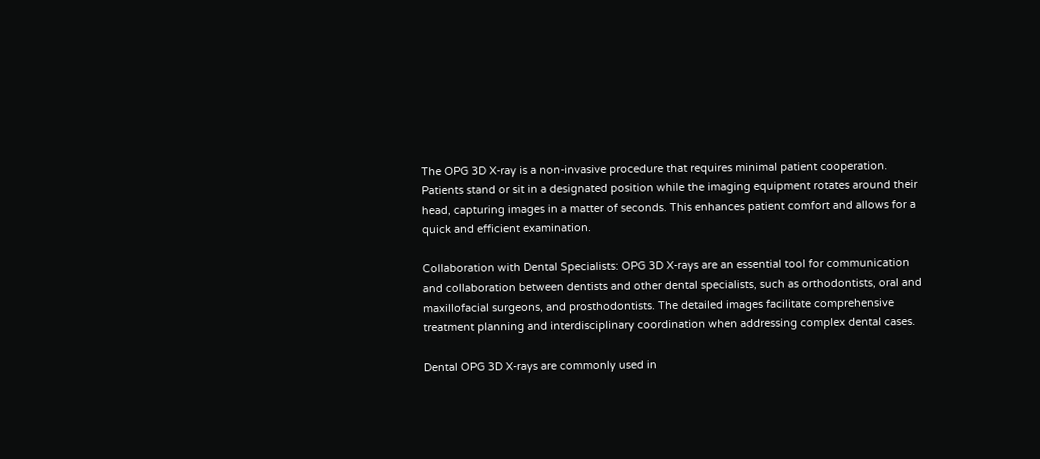The OPG 3D X-ray is a non-invasive procedure that requires minimal patient cooperation. Patients stand or sit in a designated position while the imaging equipment rotates around their head, capturing images in a matter of seconds. This enhances patient comfort and allows for a quick and efficient examination.

Collaboration with Dental Specialists: OPG 3D X-rays are an essential tool for communication and collaboration between dentists and other dental specialists, such as orthodontists, oral and maxillofacial surgeons, and prosthodontists. The detailed images facilitate comprehensive treatment planning and interdisciplinary coordination when addressing complex dental cases.

Dental OPG 3D X-rays are commonly used in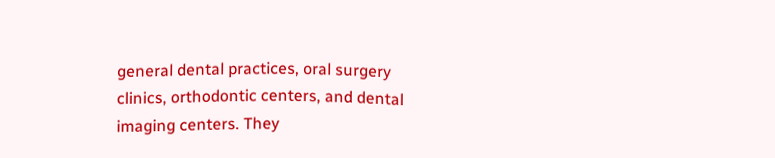general dental practices, oral surgery clinics, orthodontic centers, and dental imaging centers. They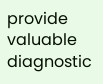provide valuable diagnostic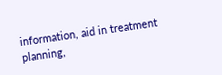information, aid in treatment planning,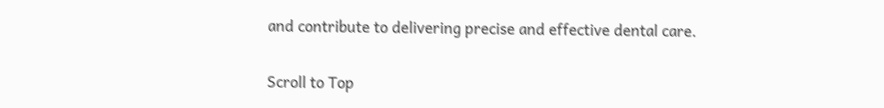and contribute to delivering precise and effective dental care.

Scroll to Top